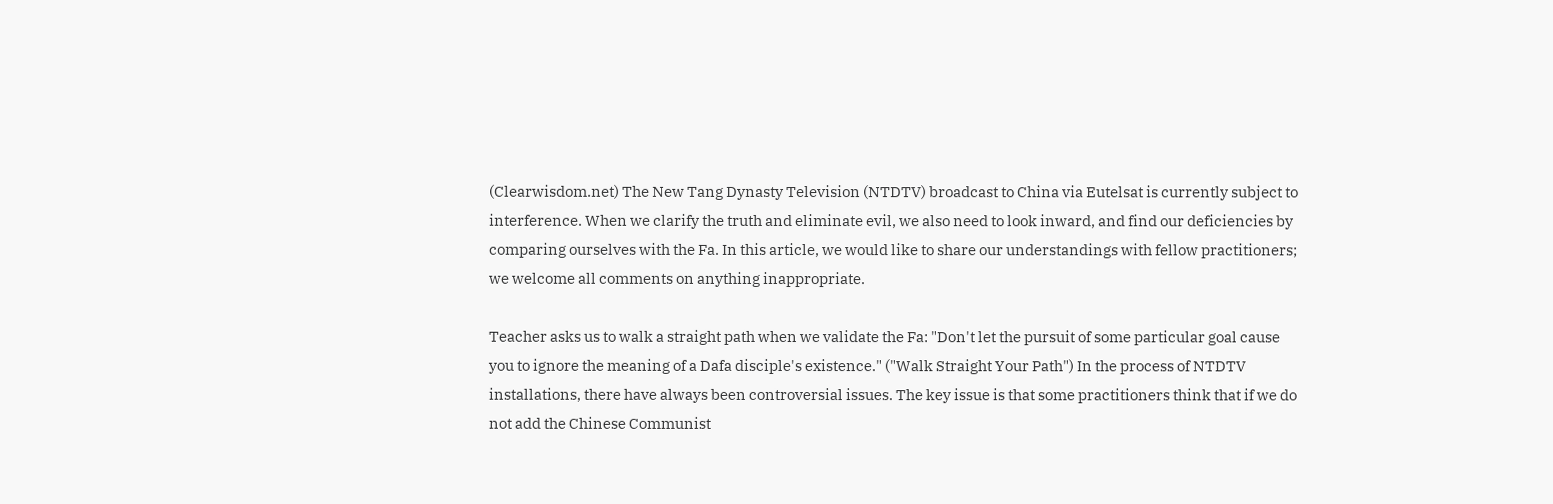(Clearwisdom.net) The New Tang Dynasty Television (NTDTV) broadcast to China via Eutelsat is currently subject to interference. When we clarify the truth and eliminate evil, we also need to look inward, and find our deficiencies by comparing ourselves with the Fa. In this article, we would like to share our understandings with fellow practitioners; we welcome all comments on anything inappropriate.

Teacher asks us to walk a straight path when we validate the Fa: "Don't let the pursuit of some particular goal cause you to ignore the meaning of a Dafa disciple's existence." ("Walk Straight Your Path") In the process of NTDTV installations, there have always been controversial issues. The key issue is that some practitioners think that if we do not add the Chinese Communist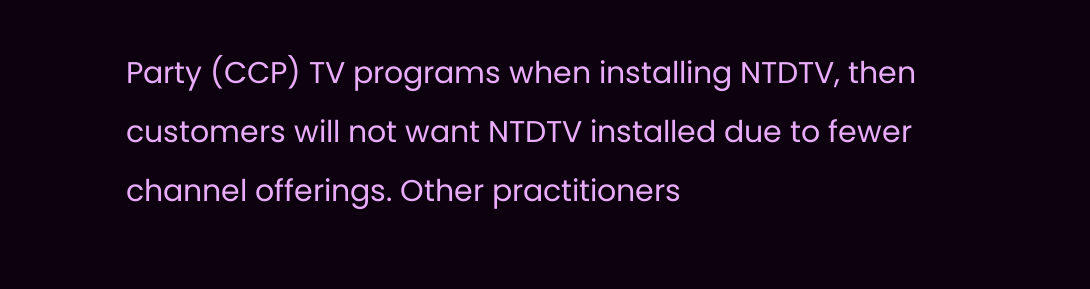Party (CCP) TV programs when installing NTDTV, then customers will not want NTDTV installed due to fewer channel offerings. Other practitioners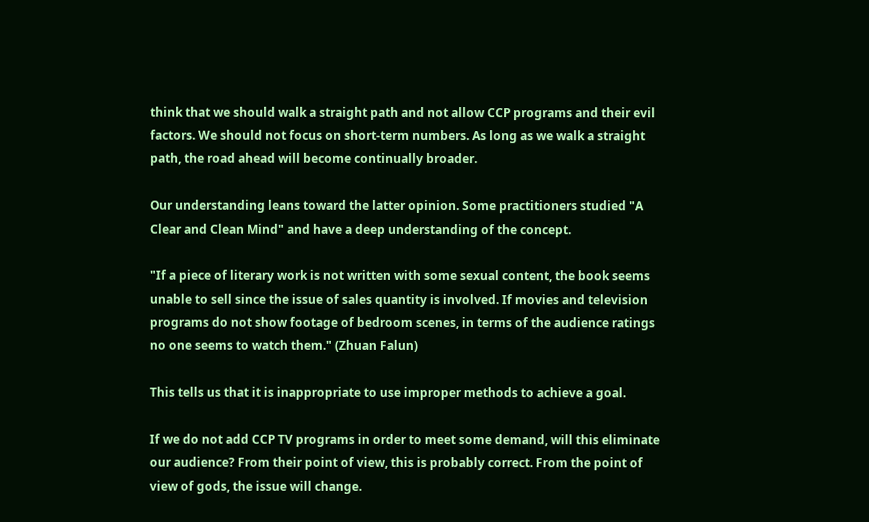think that we should walk a straight path and not allow CCP programs and their evil factors. We should not focus on short-term numbers. As long as we walk a straight path, the road ahead will become continually broader.

Our understanding leans toward the latter opinion. Some practitioners studied "A Clear and Clean Mind" and have a deep understanding of the concept.

"If a piece of literary work is not written with some sexual content, the book seems unable to sell since the issue of sales quantity is involved. If movies and television programs do not show footage of bedroom scenes, in terms of the audience ratings no one seems to watch them." (Zhuan Falun)

This tells us that it is inappropriate to use improper methods to achieve a goal.

If we do not add CCP TV programs in order to meet some demand, will this eliminate our audience? From their point of view, this is probably correct. From the point of view of gods, the issue will change.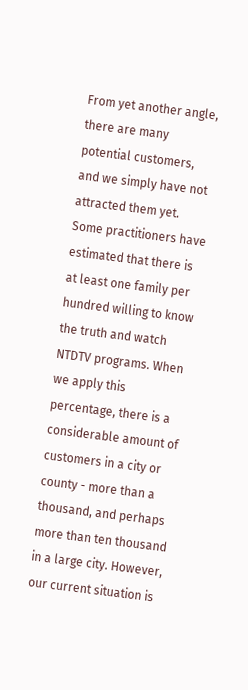From yet another angle, there are many potential customers, and we simply have not attracted them yet. Some practitioners have estimated that there is at least one family per hundred willing to know the truth and watch NTDTV programs. When we apply this percentage, there is a considerable amount of customers in a city or county - more than a thousand, and perhaps more than ten thousand in a large city. However, our current situation is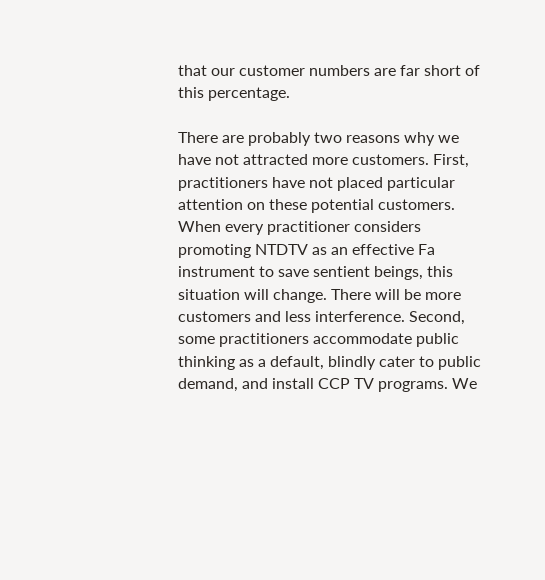that our customer numbers are far short of this percentage.

There are probably two reasons why we have not attracted more customers. First, practitioners have not placed particular attention on these potential customers. When every practitioner considers promoting NTDTV as an effective Fa instrument to save sentient beings, this situation will change. There will be more customers and less interference. Second, some practitioners accommodate public thinking as a default, blindly cater to public demand, and install CCP TV programs. We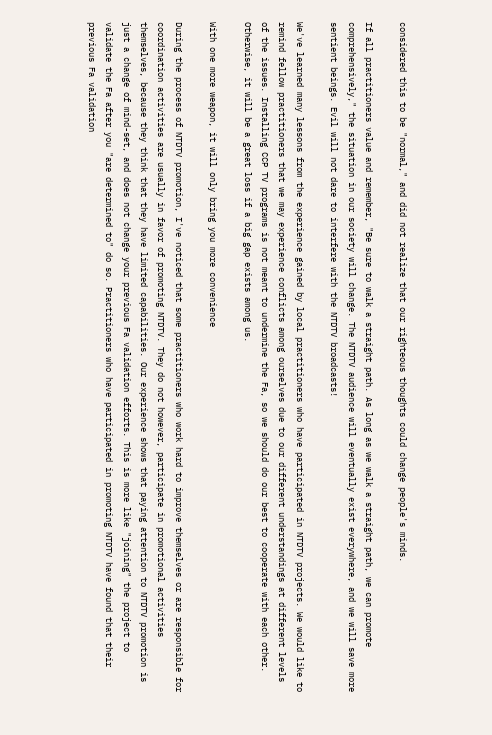considered this to be "normal," and did not realize that our righteous thoughts could change people's minds.

If all practitioners value and remember, "Be sure to walk a straight path. As long as we walk a straight path, we can promote comprehensively," the situation in our society will change. The NTDTV audience will eventually exist everywhere, and we will save more sentient beings. Evil will not dare to interfere with the NTDTV broadcasts!

We've learned many lessons from the experience gained by local practitioners who have participated in NTDTV projects. We would like to remind fellow practitioners that we may experience conflicts among ourselves due to our different understandings at different levels of the issues. Installing CCP TV programs is not meant to undermine the Fa, so we should do our best to cooperate with each other. Otherwise, it will be a great loss if a big gap exists among us.

With one more weapon, it will only bring you more convenience

During the process of NTDTV promotion, I've noticed that some practitioners who work hard to improve themselves or are responsible for coordination activities are usually in favor of promoting NTDTV. They do not however, participate in promotional activities themselves, because they think that they have limited capabilities. Our experience shows that paying attention to NTDTV promotion is just a change of mind-set, and does not change your previous Fa validation efforts. This is more like "joining" the project to validate the Fa after you "are determined to" do so. Practitioners who have participated in promoting NTDTV have found that their previous Fa validation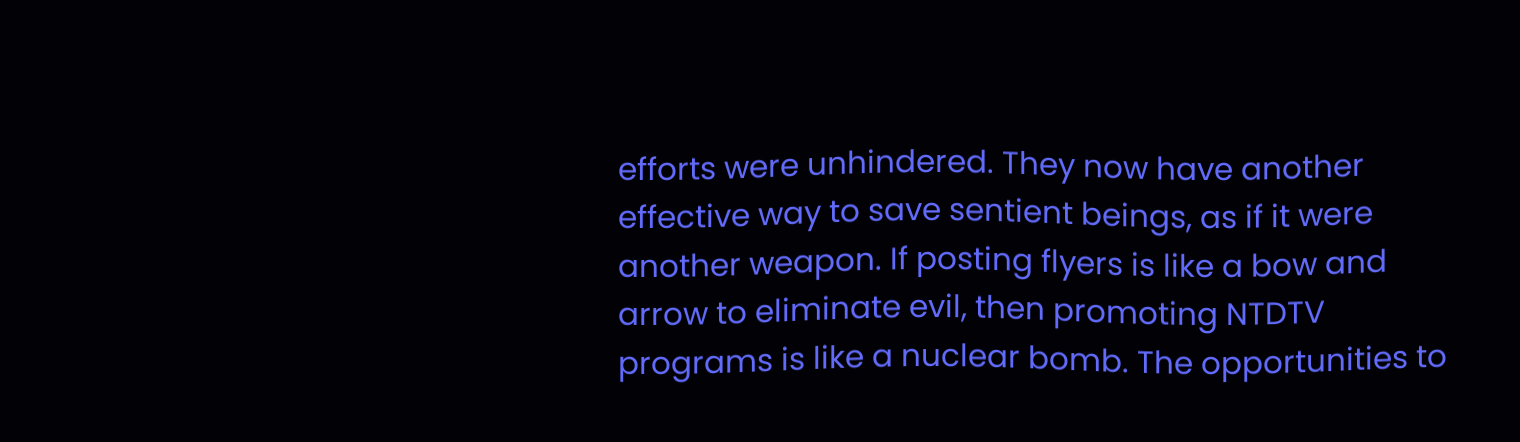efforts were unhindered. They now have another effective way to save sentient beings, as if it were another weapon. If posting flyers is like a bow and arrow to eliminate evil, then promoting NTDTV programs is like a nuclear bomb. The opportunities to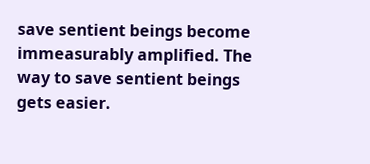save sentient beings become immeasurably amplified. The way to save sentient beings gets easier.